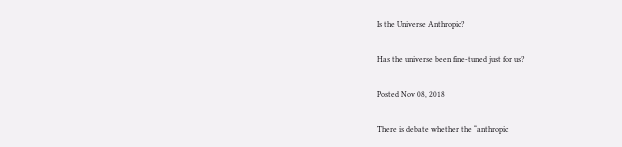Is the Universe Anthropic?

Has the universe been fine-tuned just for us?

Posted Nov 08, 2018

There is debate whether the “anthropic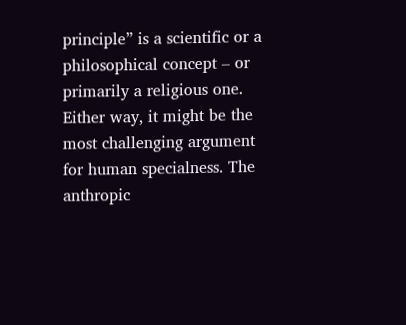principle” is a scientific or a philosophical concept – or primarily a religious one. Either way, it might be the most challenging argument for human specialness. The anthropic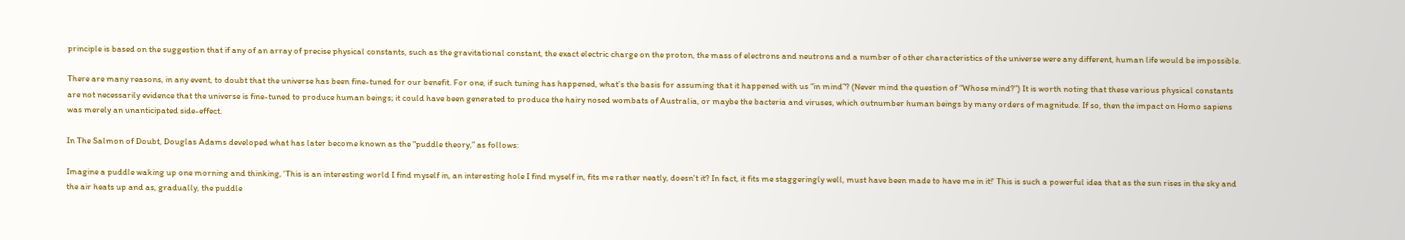principle is based on the suggestion that if any of an array of precise physical constants, such as the gravitational constant, the exact electric charge on the proton, the mass of electrons and neutrons and a number of other characteristics of the universe were any different, human life would be impossible.

There are many reasons, in any event, to doubt that the universe has been fine-tuned for our benefit. For one, if such tuning has happened, what’s the basis for assuming that it happened with us “in mind”? (Never mind the question of “Whose mind?”) It is worth noting that these various physical constants are not necessarily evidence that the universe is fine-tuned to produce human beings; it could have been generated to produce the hairy nosed wombats of Australia, or maybe the bacteria and viruses, which outnumber human beings by many orders of magnitude. If so, then the impact on Homo sapiens was merely an unanticipated side-effect.

In The Salmon of Doubt, Douglas Adams developed what has later become known as the “puddle theory,” as follows:

Imagine a puddle waking up one morning and thinking, 'This is an interesting world I find myself in, an interesting hole I find myself in, fits me rather neatly, doesn't it? In fact, it fits me staggeringly well, must have been made to have me in it!' This is such a powerful idea that as the sun rises in the sky and the air heats up and as, gradually, the puddle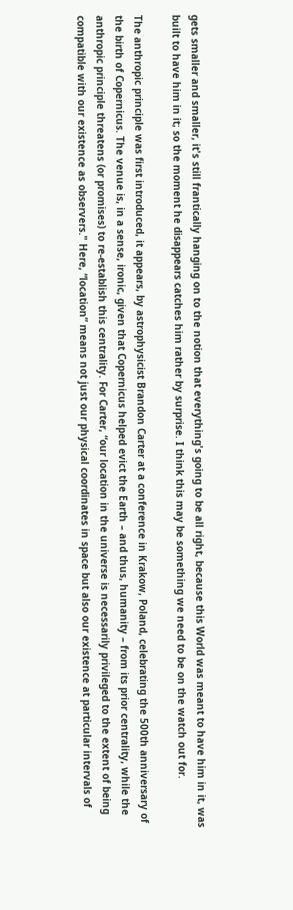gets smaller and smaller, it's still frantically hanging on to the notion that everything's going to be all right, because this World was meant to have him in it, was built to have him in it; so the moment he disappears catches him rather by surprise. I think this may be something we need to be on the watch out for.

The anthropic principle was first introduced, it appears, by astrophysicist Brandon Carter at a conference in Krakow, Poland, celebrating the 500th anniversary of the birth of Copernicus. The venue is, in a sense, ironic, given that Copernicus helped evict the Earth – and thus, humanity – from its prior centrality, while the anthropic principle threatens (or promises) to re-establish this centrality. For Carter, “our location in the universe is necessarily privileged to the extent of being compatible with our existence as observers." Here, “location” means not just our physical coordinates in space but also our existence at particular intervals of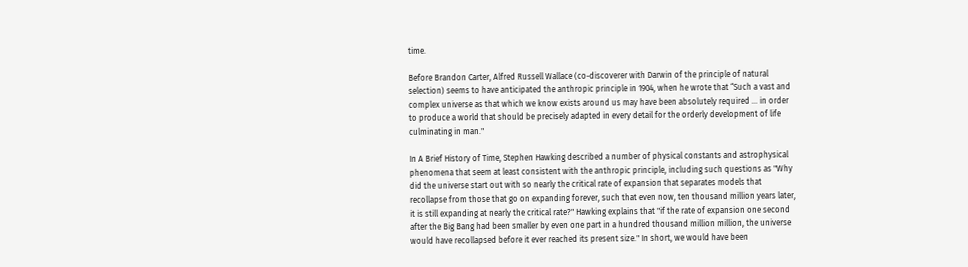time.

Before Brandon Carter, Alfred Russell Wallace (co-discoverer with Darwin of the principle of natural selection) seems to have anticipated the anthropic principle in 1904, when he wrote that “Such a vast and complex universe as that which we know exists around us may have been absolutely required ... in order to produce a world that should be precisely adapted in every detail for the orderly development of life culminating in man."

In A Brief History of Time, Stephen Hawking described a number of physical constants and astrophysical phenomena that seem at least consistent with the anthropic principle, including such questions as "Why did the universe start out with so nearly the critical rate of expansion that separates models that recollapse from those that go on expanding forever, such that even now, ten thousand million years later, it is still expanding at nearly the critical rate?" Hawking explains that "if the rate of expansion one second after the Big Bang had been smaller by even one part in a hundred thousand million million, the universe would have recollapsed before it ever reached its present size." In short, we would have been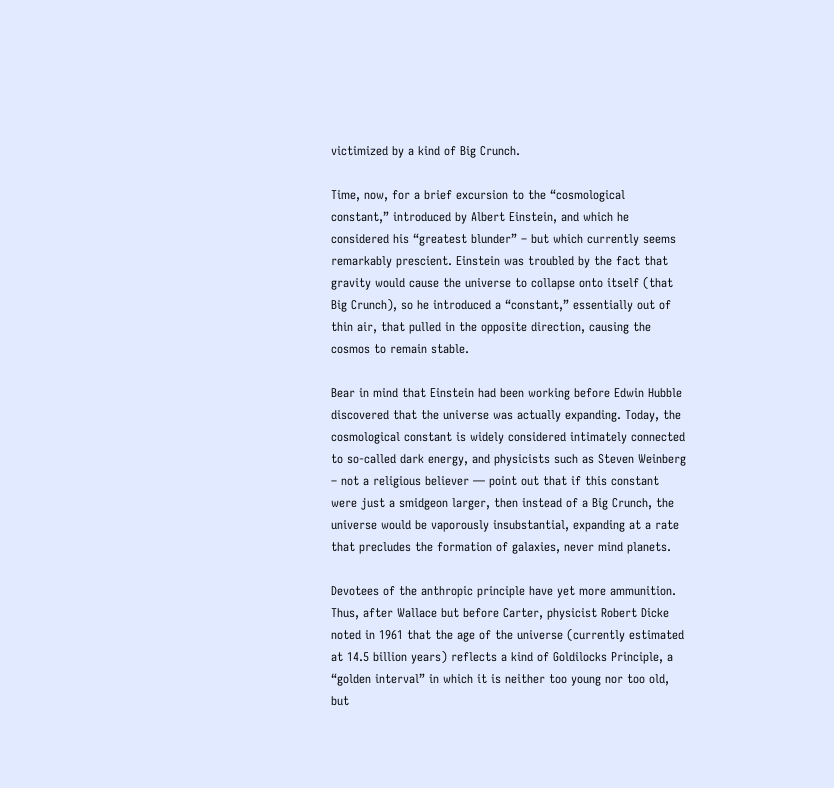victimized by a kind of Big Crunch.

Time, now, for a brief excursion to the “cosmological constant,” introduced by Albert Einstein, and which he considered his “greatest blunder” – but which currently seems remarkably prescient. Einstein was troubled by the fact that gravity would cause the universe to collapse onto itself (that Big Crunch), so he introduced a “constant,” essentially out of thin air, that pulled in the opposite direction, causing the cosmos to remain stable.

Bear in mind that Einstein had been working before Edwin Hubble discovered that the universe was actually expanding. Today, the cosmological constant is widely considered intimately connected to so-called dark energy, and physicists such as Steven Weinberg – not a religious believer — point out that if this constant were just a smidgeon larger, then instead of a Big Crunch, the universe would be vaporously insubstantial, expanding at a rate that precludes the formation of galaxies, never mind planets.

Devotees of the anthropic principle have yet more ammunition. Thus, after Wallace but before Carter, physicist Robert Dicke noted in 1961 that the age of the universe (currently estimated at 14.5 billion years) reflects a kind of Goldilocks Principle, a “golden interval” in which it is neither too young nor too old, but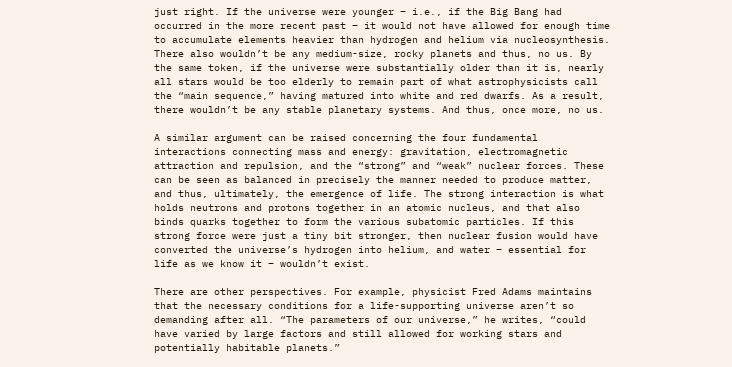just right. If the universe were younger – i.e., if the Big Bang had occurred in the more recent past – it would not have allowed for enough time to accumulate elements heavier than hydrogen and helium via nucleosynthesis. There also wouldn’t be any medium-size, rocky planets and thus, no us. By the same token, if the universe were substantially older than it is, nearly all stars would be too elderly to remain part of what astrophysicists call the “main sequence,” having matured into white and red dwarfs. As a result, there wouldn’t be any stable planetary systems. And thus, once more, no us.

A similar argument can be raised concerning the four fundamental interactions connecting mass and energy: gravitation, electromagnetic attraction and repulsion, and the “strong” and “weak” nuclear forces. These can be seen as balanced in precisely the manner needed to produce matter, and thus, ultimately, the emergence of life. The strong interaction is what holds neutrons and protons together in an atomic nucleus, and that also binds quarks together to form the various subatomic particles. If this strong force were just a tiny bit stronger, then nuclear fusion would have converted the universe’s hydrogen into helium, and water – essential for life as we know it – wouldn’t exist.

There are other perspectives. For example, physicist Fred Adams maintains that the necessary conditions for a life-supporting universe aren’t so demanding after all. “The parameters of our universe,” he writes, “could have varied by large factors and still allowed for working stars and potentially habitable planets.”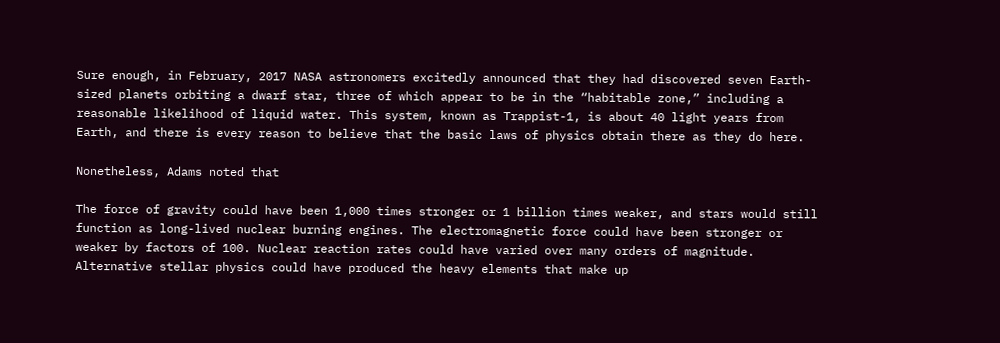Sure enough, in February, 2017 NASA astronomers excitedly announced that they had discovered seven Earth-sized planets orbiting a dwarf star, three of which appear to be in the “habitable zone,” including a reasonable likelihood of liquid water. This system, known as Trappist-1, is about 40 light years from Earth, and there is every reason to believe that the basic laws of physics obtain there as they do here.

Nonetheless, Adams noted that

The force of gravity could have been 1,000 times stronger or 1 billion times weaker, and stars would still function as long-lived nuclear burning engines. The electromagnetic force could have been stronger or weaker by factors of 100. Nuclear reaction rates could have varied over many orders of magnitude. Alternative stellar physics could have produced the heavy elements that make up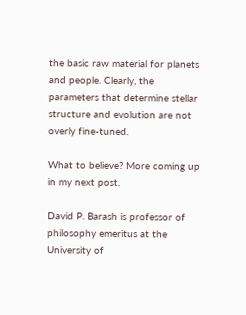the basic raw material for planets and people. Clearly, the parameters that determine stellar structure and evolution are not overly fine-tuned.

What to believe? More coming up in my next post.

David P. Barash is professor of philosophy emeritus at the University of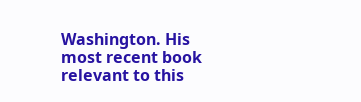Washington. His most recent book relevant to this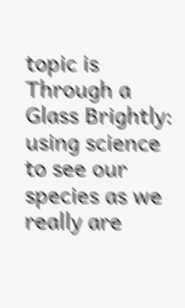topic is Through a Glass Brightly: using science to see our species as we really are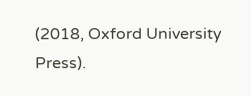(2018, Oxford University Press).